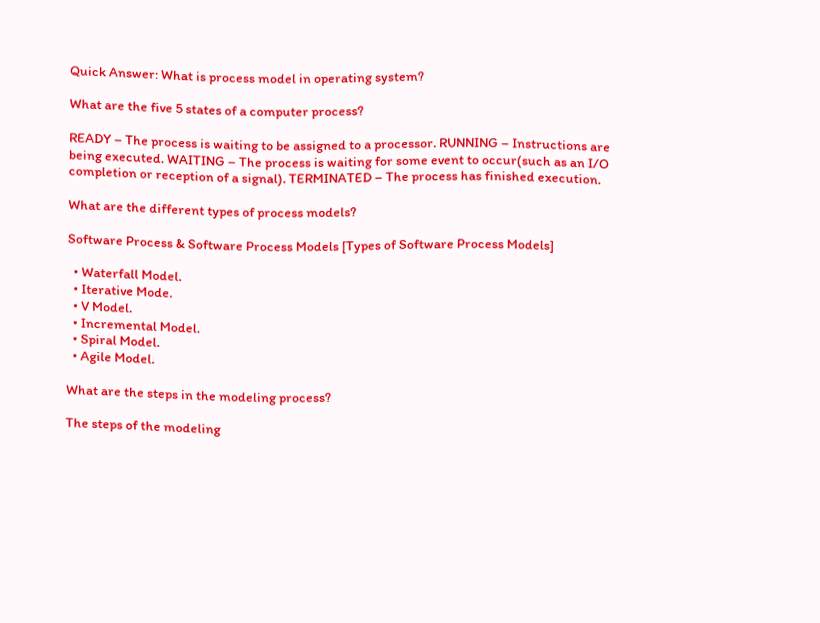Quick Answer: What is process model in operating system?

What are the five 5 states of a computer process?

READY – The process is waiting to be assigned to a processor. RUNNING – Instructions are being executed. WAITING – The process is waiting for some event to occur(such as an I/O completion or reception of a signal). TERMINATED – The process has finished execution.

What are the different types of process models?

Software Process & Software Process Models [Types of Software Process Models]

  • Waterfall Model.
  • Iterative Mode.
  • V Model.
  • Incremental Model.
  • Spiral Model.
  • Agile Model.

What are the steps in the modeling process?

The steps of the modeling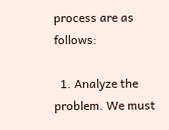process are as follows:

  1. Analyze the problem. We must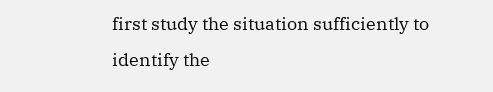first study the situation sufficiently to identify the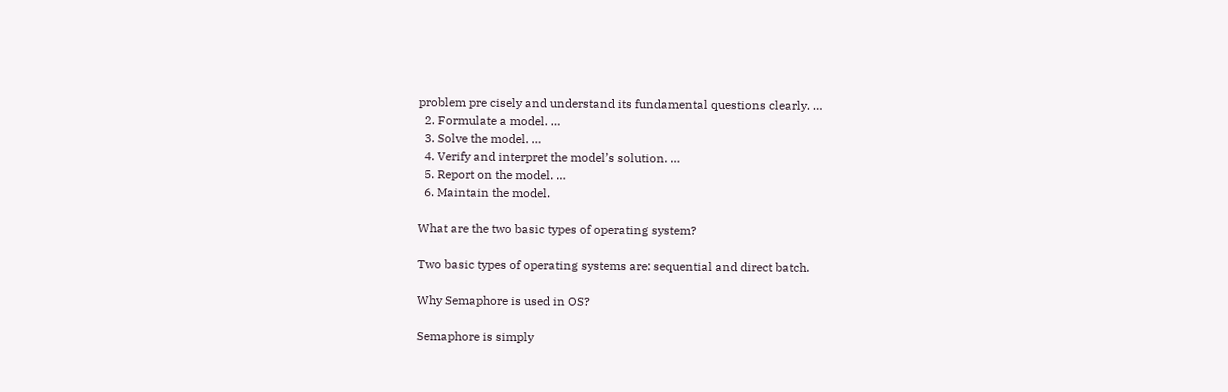problem pre cisely and understand its fundamental questions clearly. …
  2. Formulate a model. …
  3. Solve the model. …
  4. Verify and interpret the model’s solution. …
  5. Report on the model. …
  6. Maintain the model.

What are the two basic types of operating system?

Two basic types of operating systems are: sequential and direct batch.

Why Semaphore is used in OS?

Semaphore is simply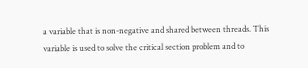a variable that is non-negative and shared between threads. This variable is used to solve the critical section problem and to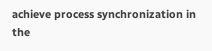achieve process synchronization in the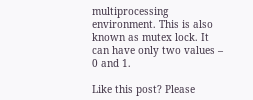multiprocessing environment. This is also known as mutex lock. It can have only two values – 0 and 1.

Like this post? Please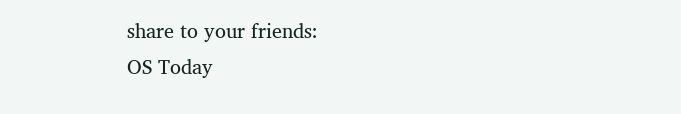share to your friends:
OS Today